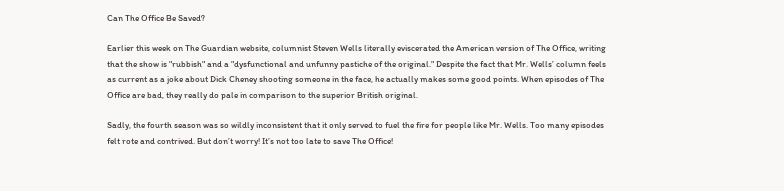Can The Office Be Saved?

Earlier this week on The Guardian website, columnist Steven Wells literally eviscerated the American version of The Office, writing that the show is "rubbish" and a "dysfunctional and unfunny pastiche of the original." Despite the fact that Mr. Wells’ column feels as current as a joke about Dick Cheney shooting someone in the face, he actually makes some good points. When episodes of The Office are bad, they really do pale in comparison to the superior British original.

Sadly, the fourth season was so wildly inconsistent that it only served to fuel the fire for people like Mr. Wells. Too many episodes felt rote and contrived. But don’t worry! It’s not too late to save The Office!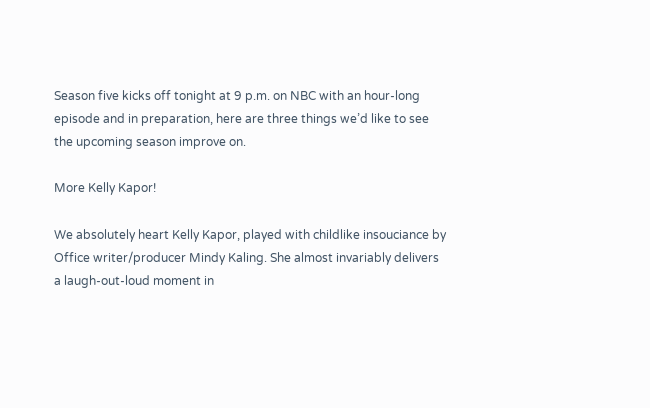Season five kicks off tonight at 9 p.m. on NBC with an hour-long episode and in preparation, here are three things we’d like to see the upcoming season improve on.

More Kelly Kapor!

We absolutely heart Kelly Kapor, played with childlike insouciance by Office writer/producer Mindy Kaling. She almost invariably delivers a laugh-out-loud moment in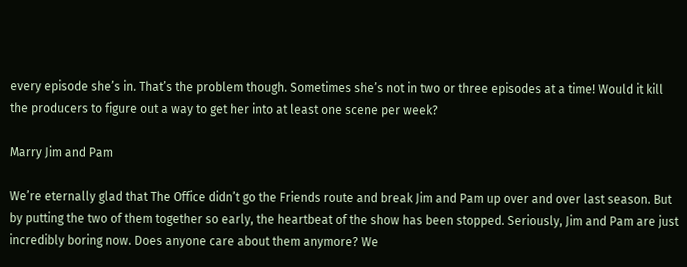every episode she’s in. That’s the problem though. Sometimes she’s not in two or three episodes at a time! Would it kill the producers to figure out a way to get her into at least one scene per week?

Marry Jim and Pam

We’re eternally glad that The Office didn’t go the Friends route and break Jim and Pam up over and over last season. But by putting the two of them together so early, the heartbeat of the show has been stopped. Seriously, Jim and Pam are just incredibly boring now. Does anyone care about them anymore? We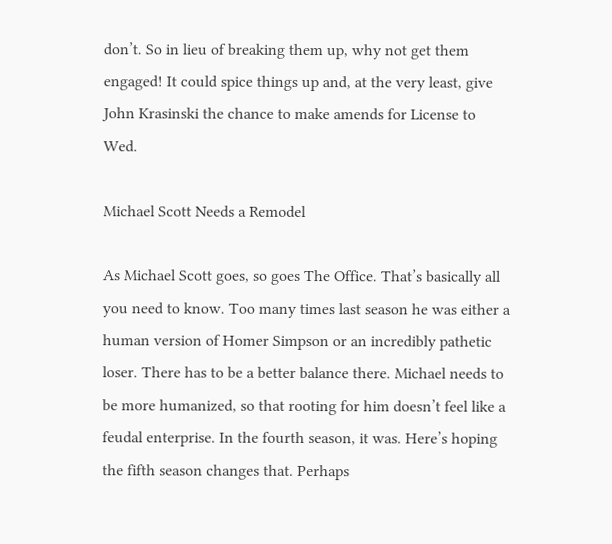don’t. So in lieu of breaking them up, why not get them engaged! It could spice things up and, at the very least, give John Krasinski the chance to make amends for License to Wed.

Michael Scott Needs a Remodel

As Michael Scott goes, so goes The Office. That’s basically all you need to know. Too many times last season he was either a human version of Homer Simpson or an incredibly pathetic loser. There has to be a better balance there. Michael needs to be more humanized, so that rooting for him doesn’t feel like a feudal enterprise. In the fourth season, it was. Here’s hoping the fifth season changes that. Perhaps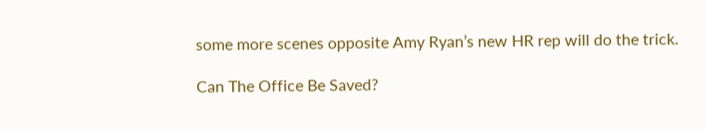some more scenes opposite Amy Ryan’s new HR rep will do the trick.

Can The Office Be Saved?